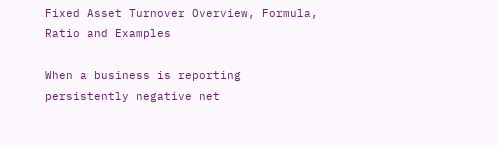Fixed Asset Turnover Overview, Formula, Ratio and Examples

When a business is reporting persistently negative net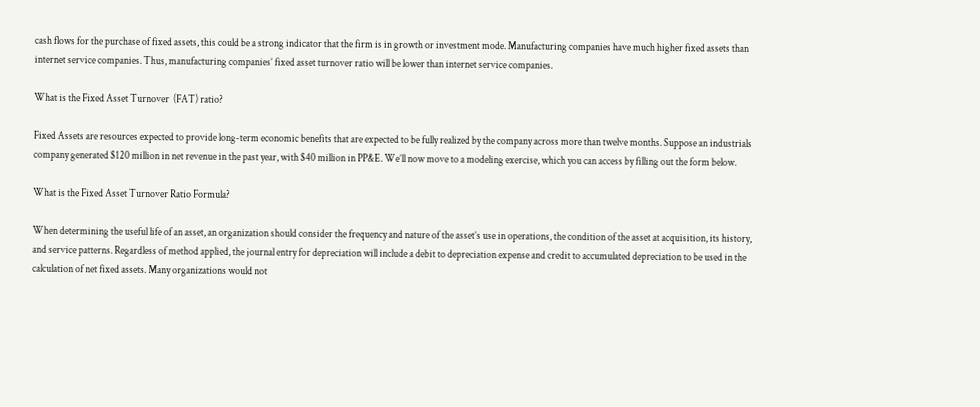cash flows for the purchase of fixed assets, this could be a strong indicator that the firm is in growth or investment mode. Manufacturing companies have much higher fixed assets than internet service companies. Thus, manufacturing companies’ fixed asset turnover ratio will be lower than internet service companies.

What is the Fixed Asset Turnover  (FAT) ratio?

Fixed Assets are resources expected to provide long-term economic benefits that are expected to be fully realized by the company across more than twelve months. Suppose an industrials company generated $120 million in net revenue in the past year, with $40 million in PP&E. We’ll now move to a modeling exercise, which you can access by filling out the form below.

What is the Fixed Asset Turnover Ratio Formula?

When determining the useful life of an asset, an organization should consider the frequency and nature of the asset’s use in operations, the condition of the asset at acquisition, its history, and service patterns. Regardless of method applied, the journal entry for depreciation will include a debit to depreciation expense and credit to accumulated depreciation to be used in the calculation of net fixed assets. Many organizations would not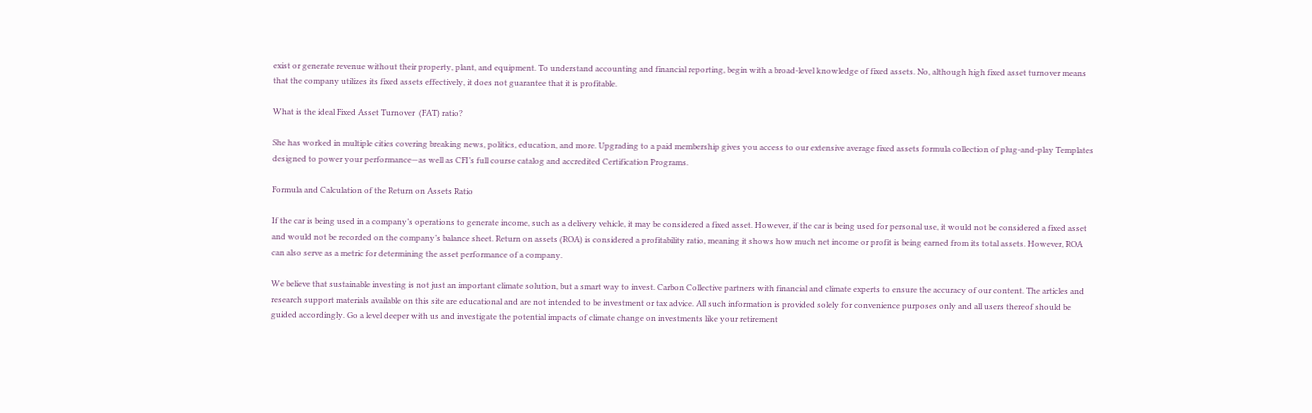exist or generate revenue without their property, plant, and equipment. To understand accounting and financial reporting, begin with a broad-level knowledge of fixed assets. No, although high fixed asset turnover means that the company utilizes its fixed assets effectively, it does not guarantee that it is profitable.

What is the ideal Fixed Asset Turnover  (FAT) ratio?

She has worked in multiple cities covering breaking news, politics, education, and more. Upgrading to a paid membership gives you access to our extensive average fixed assets formula collection of plug-and-play Templates designed to power your performance—as well as CFI’s full course catalog and accredited Certification Programs.

Formula and Calculation of the Return on Assets Ratio

If the car is being used in a company’s operations to generate income, such as a delivery vehicle, it may be considered a fixed asset. However, if the car is being used for personal use, it would not be considered a fixed asset and would not be recorded on the company’s balance sheet. Return on assets (ROA) is considered a profitability ratio, meaning it shows how much net income or profit is being earned from its total assets. However, ROA can also serve as a metric for determining the asset performance of a company.

We believe that sustainable investing is not just an important climate solution, but a smart way to invest. Carbon Collective partners with financial and climate experts to ensure the accuracy of our content. The articles and research support materials available on this site are educational and are not intended to be investment or tax advice. All such information is provided solely for convenience purposes only and all users thereof should be guided accordingly. Go a level deeper with us and investigate the potential impacts of climate change on investments like your retirement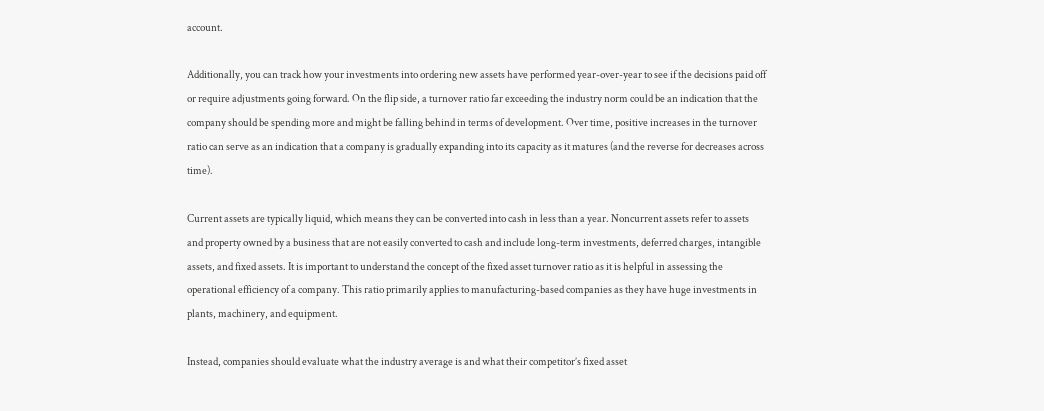account.

Additionally, you can track how your investments into ordering new assets have performed year-over-year to see if the decisions paid off or require adjustments going forward. On the flip side, a turnover ratio far exceeding the industry norm could be an indication that the company should be spending more and might be falling behind in terms of development. Over time, positive increases in the turnover ratio can serve as an indication that a company is gradually expanding into its capacity as it matures (and the reverse for decreases across time).

Current assets are typically liquid, which means they can be converted into cash in less than a year. Noncurrent assets refer to assets and property owned by a business that are not easily converted to cash and include long-term investments, deferred charges, intangible assets, and fixed assets. It is important to understand the concept of the fixed asset turnover ratio as it is helpful in assessing the operational efficiency of a company. This ratio primarily applies to manufacturing-based companies as they have huge investments in plants, machinery, and equipment.

Instead, companies should evaluate what the industry average is and what their competitor’s fixed asset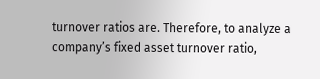turnover ratios are. Therefore, to analyze a company’s fixed asset turnover ratio,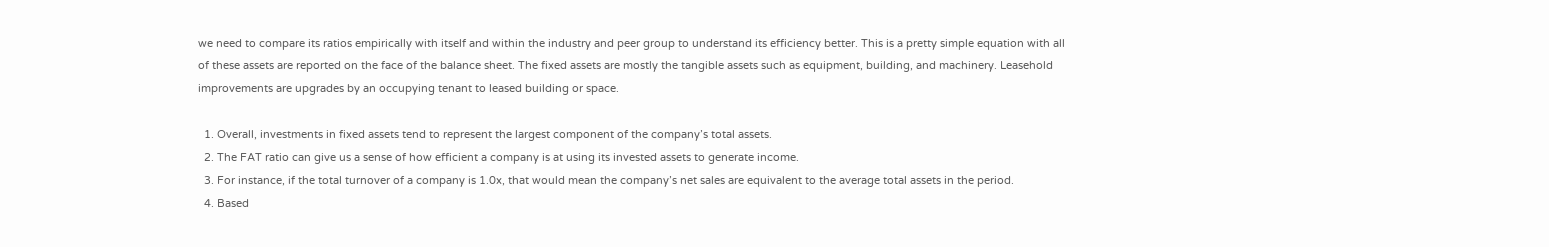we need to compare its ratios empirically with itself and within the industry and peer group to understand its efficiency better. This is a pretty simple equation with all of these assets are reported on the face of the balance sheet. The fixed assets are mostly the tangible assets such as equipment, building, and machinery. Leasehold improvements are upgrades by an occupying tenant to leased building or space.

  1. Overall, investments in fixed assets tend to represent the largest component of the company’s total assets.
  2. The FAT ratio can give us a sense of how efficient a company is at using its invested assets to generate income.
  3. For instance, if the total turnover of a company is 1.0x, that would mean the company’s net sales are equivalent to the average total assets in the period.
  4. Based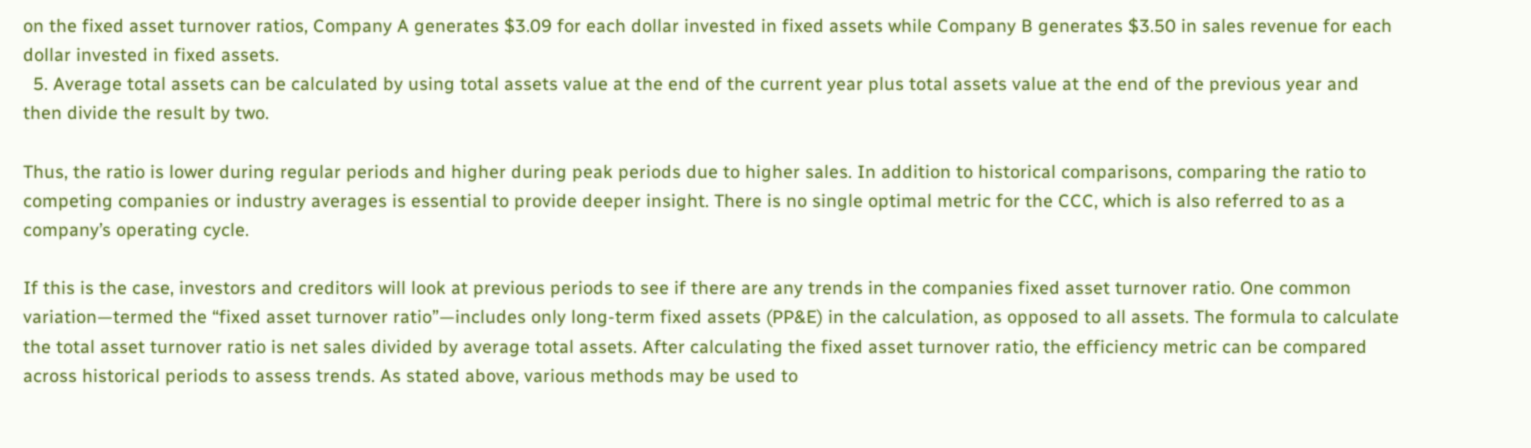on the fixed asset turnover ratios, Company A generates $3.09 for each dollar invested in fixed assets while Company B generates $3.50 in sales revenue for each dollar invested in fixed assets.
  5. Average total assets can be calculated by using total assets value at the end of the current year plus total assets value at the end of the previous year and then divide the result by two.

Thus, the ratio is lower during regular periods and higher during peak periods due to higher sales. In addition to historical comparisons, comparing the ratio to competing companies or industry averages is essential to provide deeper insight. There is no single optimal metric for the CCC, which is also referred to as a company’s operating cycle.

If this is the case, investors and creditors will look at previous periods to see if there are any trends in the companies fixed asset turnover ratio. One common variation—termed the “fixed asset turnover ratio”—includes only long-term fixed assets (PP&E) in the calculation, as opposed to all assets. The formula to calculate the total asset turnover ratio is net sales divided by average total assets. After calculating the fixed asset turnover ratio, the efficiency metric can be compared across historical periods to assess trends. As stated above, various methods may be used to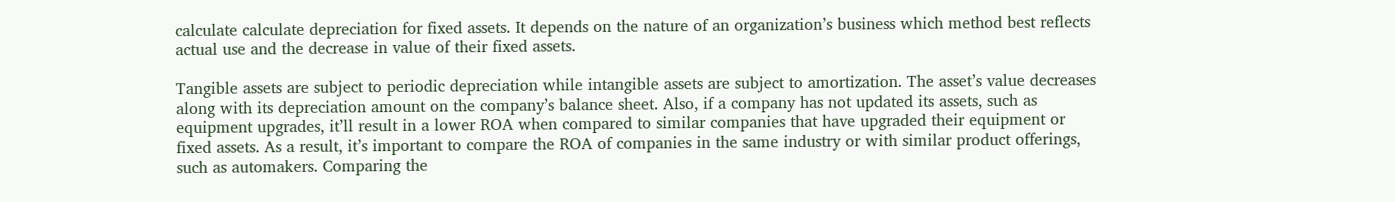calculate calculate depreciation for fixed assets. It depends on the nature of an organization’s business which method best reflects actual use and the decrease in value of their fixed assets.

Tangible assets are subject to periodic depreciation while intangible assets are subject to amortization. The asset’s value decreases along with its depreciation amount on the company’s balance sheet. Also, if a company has not updated its assets, such as equipment upgrades, it’ll result in a lower ROA when compared to similar companies that have upgraded their equipment or fixed assets. As a result, it’s important to compare the ROA of companies in the same industry or with similar product offerings, such as automakers. Comparing the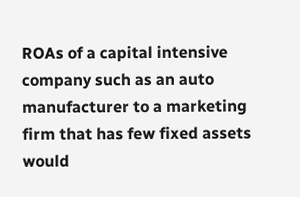ROAs of a capital intensive company such as an auto manufacturer to a marketing firm that has few fixed assets would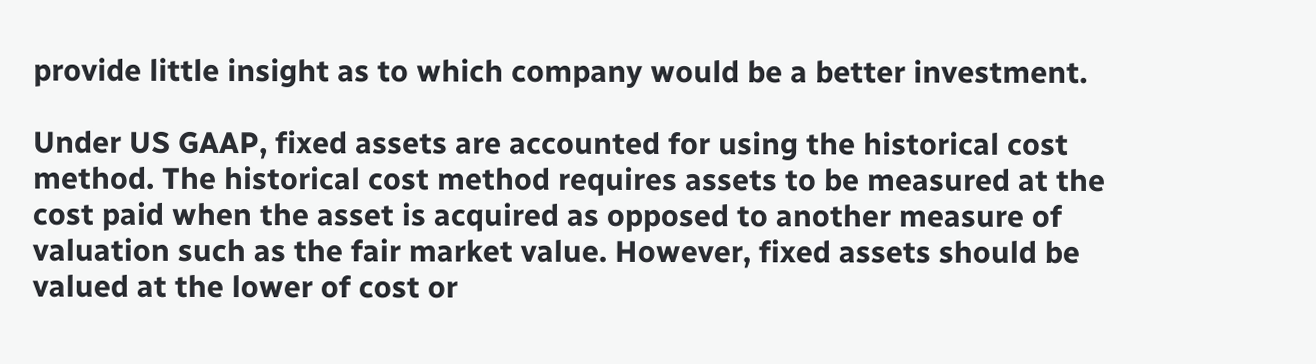provide little insight as to which company would be a better investment.

Under US GAAP, fixed assets are accounted for using the historical cost method. The historical cost method requires assets to be measured at the cost paid when the asset is acquired as opposed to another measure of valuation such as the fair market value. However, fixed assets should be valued at the lower of cost or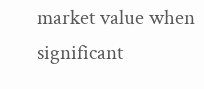market value when significant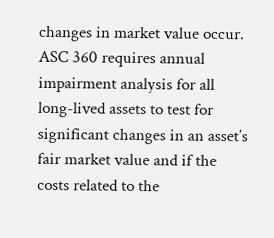changes in market value occur. ASC 360 requires annual impairment analysis for all long-lived assets to test for significant changes in an asset’s fair market value and if the costs related to the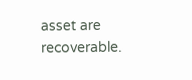asset are recoverable.